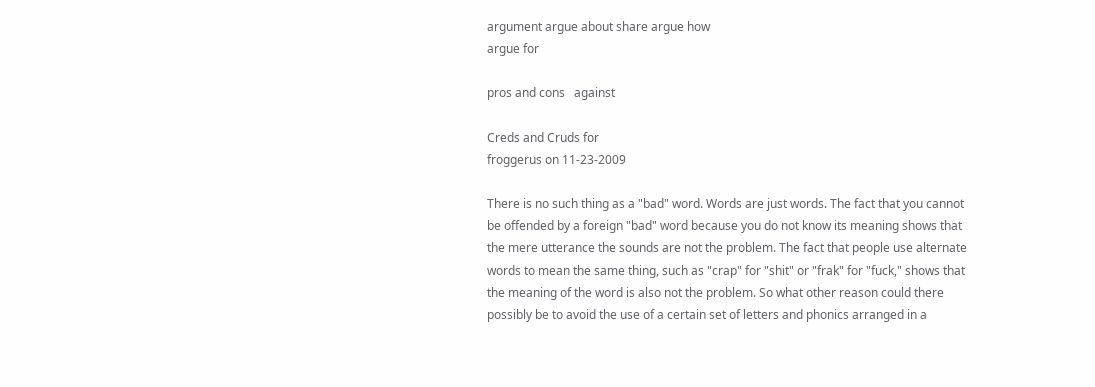argument argue about share argue how
argue for

pros and cons   against

Creds and Cruds for
froggerus on 11-23-2009

There is no such thing as a "bad" word. Words are just words. The fact that you cannot be offended by a foreign "bad" word because you do not know its meaning shows that the mere utterance the sounds are not the problem. The fact that people use alternate words to mean the same thing, such as "crap" for "shit" or "frak" for "fuck," shows that the meaning of the word is also not the problem. So what other reason could there possibly be to avoid the use of a certain set of letters and phonics arranged in a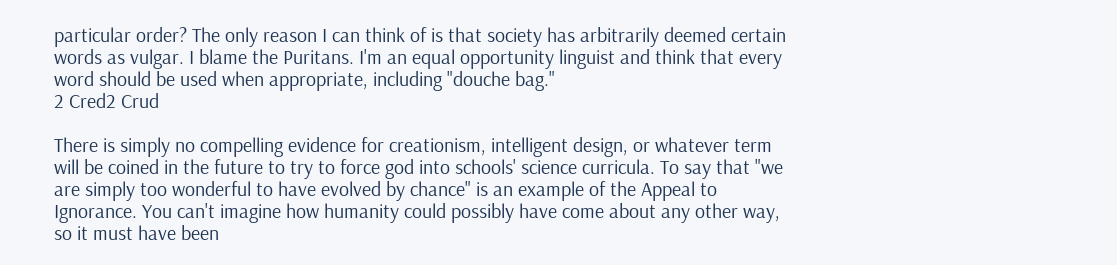particular order? The only reason I can think of is that society has arbitrarily deemed certain words as vulgar. I blame the Puritans. I'm an equal opportunity linguist and think that every word should be used when appropriate, including "douche bag."
2 Cred2 Crud

There is simply no compelling evidence for creationism, intelligent design, or whatever term will be coined in the future to try to force god into schools' science curricula. To say that "we are simply too wonderful to have evolved by chance" is an example of the Appeal to Ignorance. You can't imagine how humanity could possibly have come about any other way, so it must have been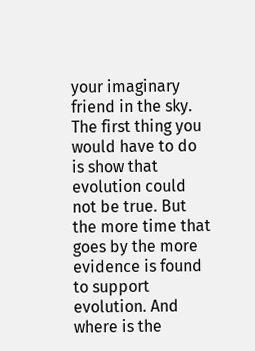your imaginary friend in the sky. The first thing you would have to do is show that evolution could not be true. But the more time that goes by the more evidence is found to support evolution. And where is the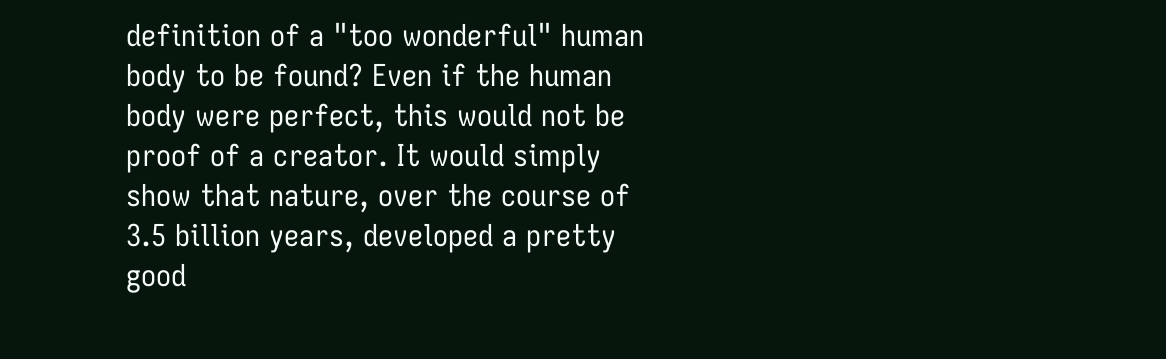definition of a "too wonderful" human body to be found? Even if the human body were perfect, this would not be proof of a creator. It would simply show that nature, over the course of 3.5 billion years, developed a pretty good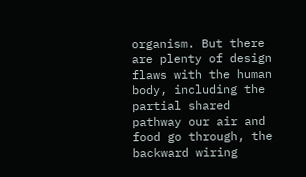organism. But there are plenty of design flaws with the human body, including the partial shared pathway our air and food go through, the backward wiring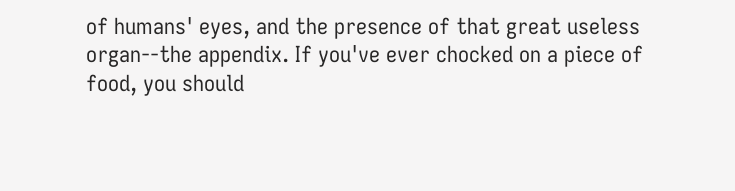of humans' eyes, and the presence of that great useless organ--the appendix. If you've ever chocked on a piece of food, you should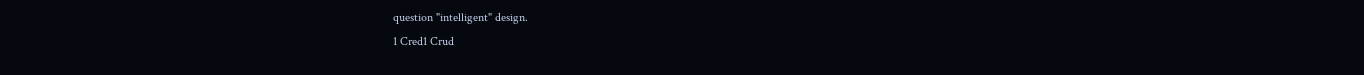question "intelligent" design.
1 Cred1 Crud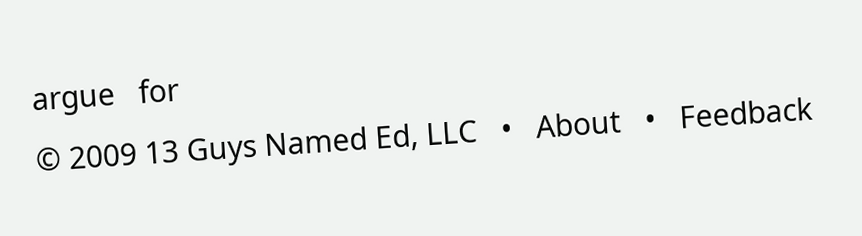argue   for
© 2009 13 Guys Named Ed, LLC   •   About   •   Feedback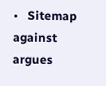•   Sitemap
against   argues